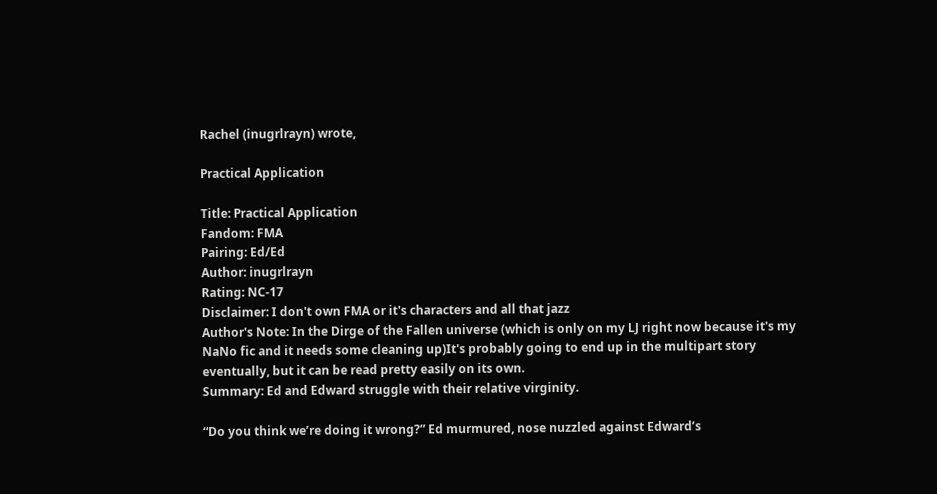Rachel (inugrlrayn) wrote,

Practical Application

Title: Practical Application
Fandom: FMA
Pairing: Ed/Ed
Author: inugrlrayn
Rating: NC-17
Disclaimer: I don't own FMA or it's characters and all that jazz
Author's Note: In the Dirge of the Fallen universe (which is only on my LJ right now because it's my NaNo fic and it needs some cleaning up)It's probably going to end up in the multipart story eventually, but it can be read pretty easily on its own.
Summary: Ed and Edward struggle with their relative virginity.

“Do you think we’re doing it wrong?” Ed murmured, nose nuzzled against Edward’s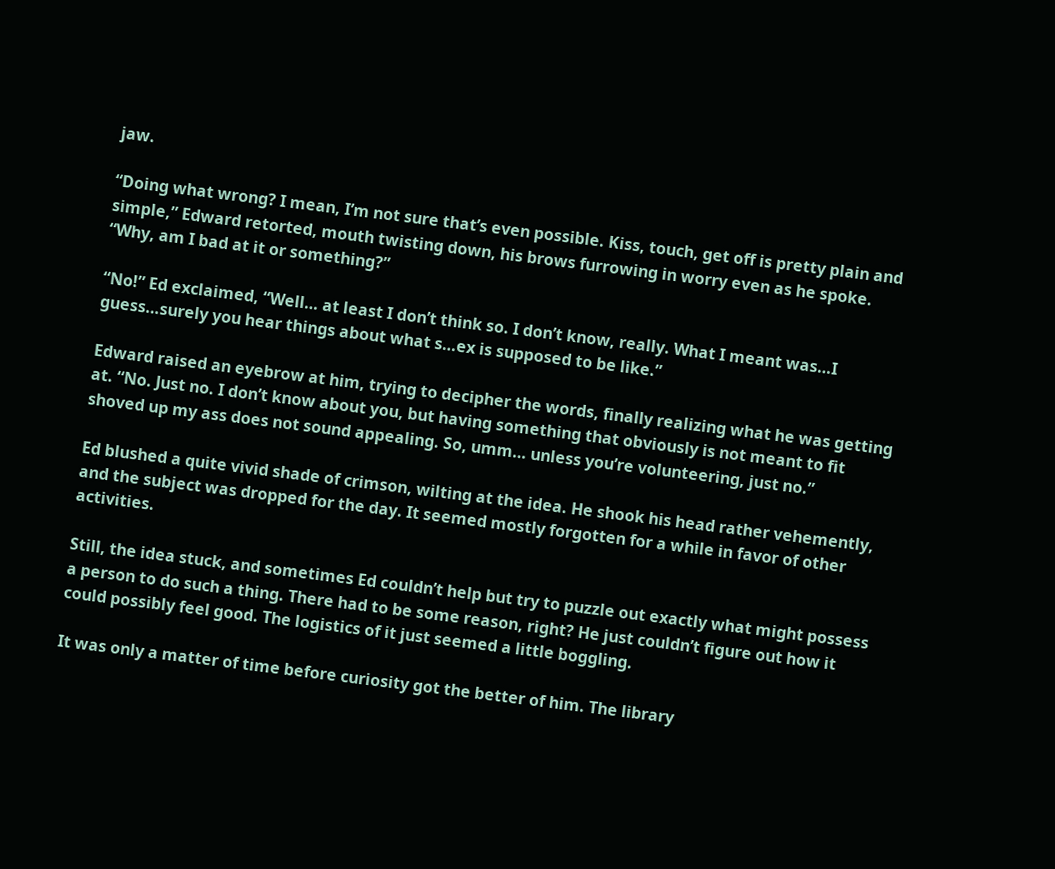jaw.

“Doing what wrong? I mean, I’m not sure that’s even possible. Kiss, touch, get off is pretty plain and simple,” Edward retorted, mouth twisting down, his brows furrowing in worry even as he spoke. “Why, am I bad at it or something?”

“No!” Ed exclaimed, “Well… at least I don’t think so. I don’t know, really. What I meant was…I guess…surely you hear things about what s…ex is supposed to be like.”

Edward raised an eyebrow at him, trying to decipher the words, finally realizing what he was getting at. “No. Just no. I don’t know about you, but having something that obviously is not meant to fit shoved up my ass does not sound appealing. So, umm… unless you’re volunteering, just no.”

Ed blushed a quite vivid shade of crimson, wilting at the idea. He shook his head rather vehemently, and the subject was dropped for the day. It seemed mostly forgotten for a while in favor of other activities.

Still, the idea stuck, and sometimes Ed couldn’t help but try to puzzle out exactly what might possess a person to do such a thing. There had to be some reason, right? He just couldn’t figure out how it could possibly feel good. The logistics of it just seemed a little boggling.

It was only a matter of time before curiosity got the better of him. The library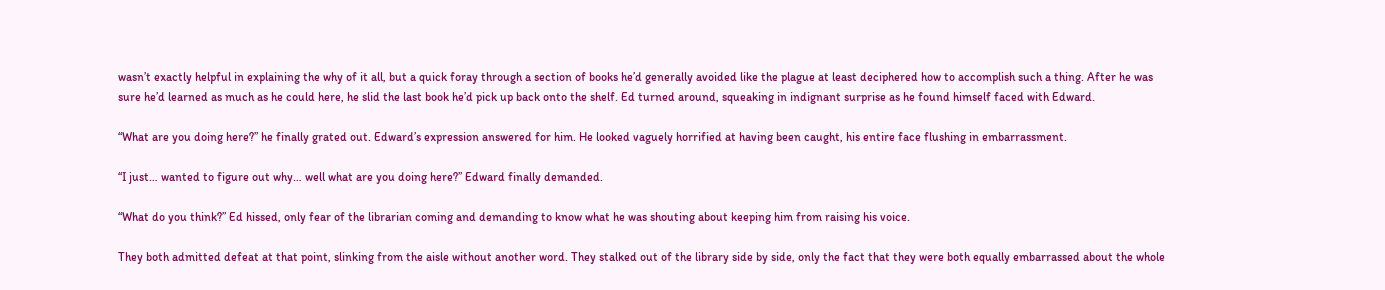wasn’t exactly helpful in explaining the why of it all, but a quick foray through a section of books he’d generally avoided like the plague at least deciphered how to accomplish such a thing. After he was sure he’d learned as much as he could here, he slid the last book he’d pick up back onto the shelf. Ed turned around, squeaking in indignant surprise as he found himself faced with Edward.

“What are you doing here?” he finally grated out. Edward’s expression answered for him. He looked vaguely horrified at having been caught, his entire face flushing in embarrassment.

“I just… wanted to figure out why… well what are you doing here?” Edward finally demanded.

“What do you think?” Ed hissed, only fear of the librarian coming and demanding to know what he was shouting about keeping him from raising his voice.

They both admitted defeat at that point, slinking from the aisle without another word. They stalked out of the library side by side, only the fact that they were both equally embarrassed about the whole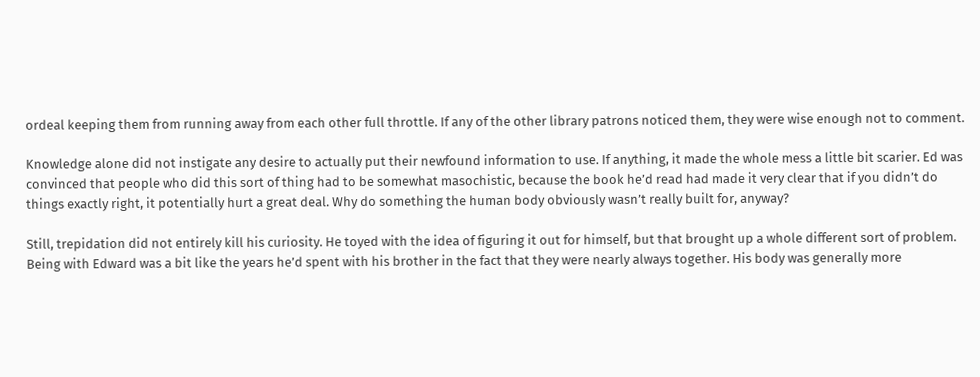ordeal keeping them from running away from each other full throttle. If any of the other library patrons noticed them, they were wise enough not to comment.

Knowledge alone did not instigate any desire to actually put their newfound information to use. If anything, it made the whole mess a little bit scarier. Ed was convinced that people who did this sort of thing had to be somewhat masochistic, because the book he’d read had made it very clear that if you didn’t do things exactly right, it potentially hurt a great deal. Why do something the human body obviously wasn’t really built for, anyway?

Still, trepidation did not entirely kill his curiosity. He toyed with the idea of figuring it out for himself, but that brought up a whole different sort of problem. Being with Edward was a bit like the years he’d spent with his brother in the fact that they were nearly always together. His body was generally more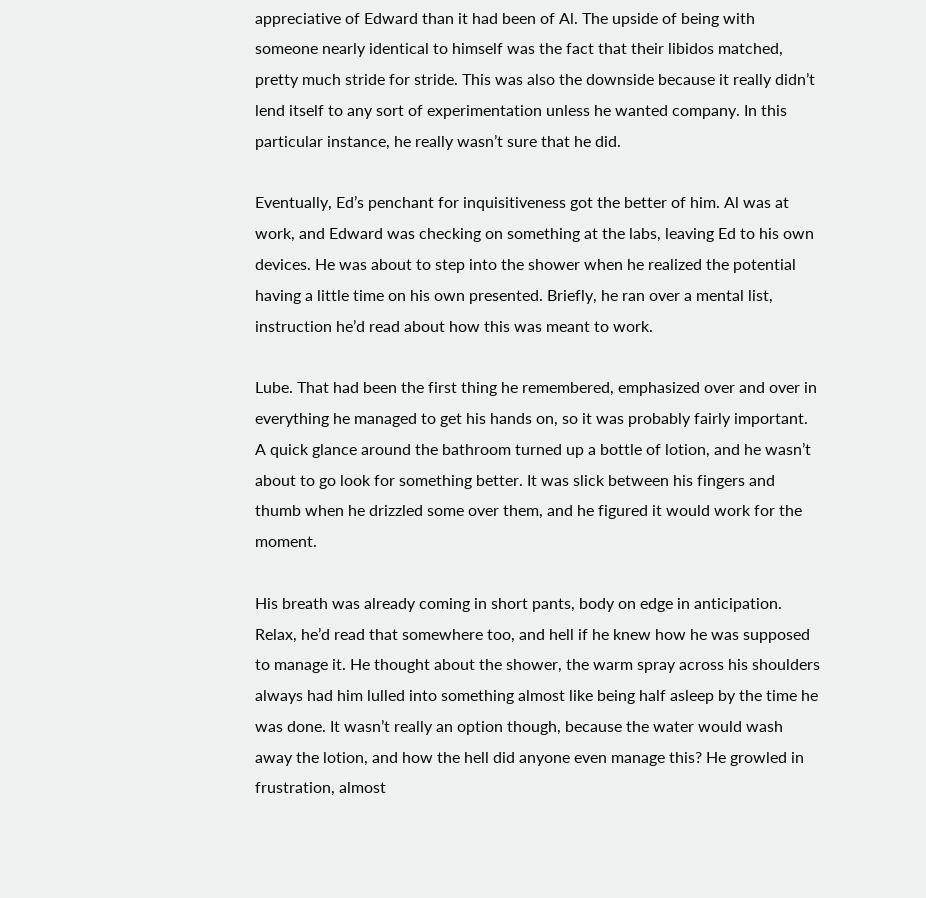appreciative of Edward than it had been of Al. The upside of being with someone nearly identical to himself was the fact that their libidos matched, pretty much stride for stride. This was also the downside because it really didn’t lend itself to any sort of experimentation unless he wanted company. In this particular instance, he really wasn’t sure that he did.

Eventually, Ed’s penchant for inquisitiveness got the better of him. Al was at work, and Edward was checking on something at the labs, leaving Ed to his own devices. He was about to step into the shower when he realized the potential having a little time on his own presented. Briefly, he ran over a mental list, instruction he’d read about how this was meant to work.

Lube. That had been the first thing he remembered, emphasized over and over in everything he managed to get his hands on, so it was probably fairly important. A quick glance around the bathroom turned up a bottle of lotion, and he wasn’t about to go look for something better. It was slick between his fingers and thumb when he drizzled some over them, and he figured it would work for the moment.

His breath was already coming in short pants, body on edge in anticipation. Relax, he’d read that somewhere too, and hell if he knew how he was supposed to manage it. He thought about the shower, the warm spray across his shoulders always had him lulled into something almost like being half asleep by the time he was done. It wasn’t really an option though, because the water would wash away the lotion, and how the hell did anyone even manage this? He growled in frustration, almost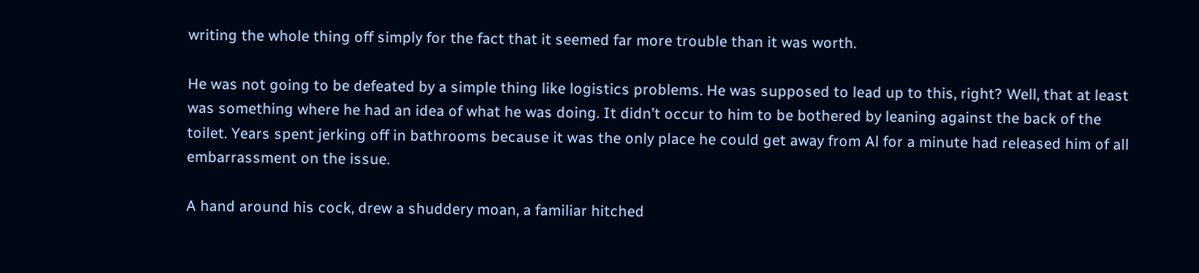writing the whole thing off simply for the fact that it seemed far more trouble than it was worth.

He was not going to be defeated by a simple thing like logistics problems. He was supposed to lead up to this, right? Well, that at least was something where he had an idea of what he was doing. It didn’t occur to him to be bothered by leaning against the back of the toilet. Years spent jerking off in bathrooms because it was the only place he could get away from Al for a minute had released him of all embarrassment on the issue.

A hand around his cock, drew a shuddery moan, a familiar hitched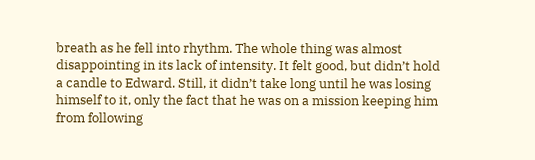breath as he fell into rhythm. The whole thing was almost disappointing in its lack of intensity. It felt good, but didn’t hold a candle to Edward. Still, it didn’t take long until he was losing himself to it, only the fact that he was on a mission keeping him from following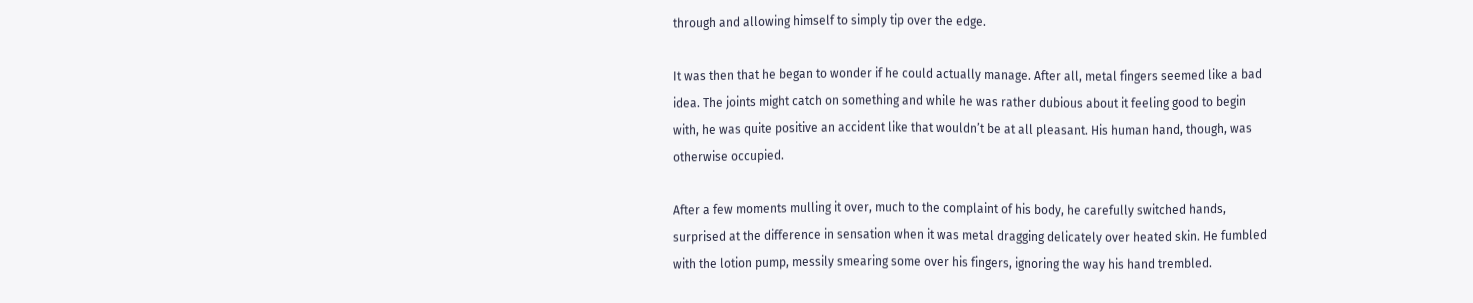through and allowing himself to simply tip over the edge.

It was then that he began to wonder if he could actually manage. After all, metal fingers seemed like a bad idea. The joints might catch on something and while he was rather dubious about it feeling good to begin with, he was quite positive an accident like that wouldn’t be at all pleasant. His human hand, though, was otherwise occupied.

After a few moments mulling it over, much to the complaint of his body, he carefully switched hands, surprised at the difference in sensation when it was metal dragging delicately over heated skin. He fumbled with the lotion pump, messily smearing some over his fingers, ignoring the way his hand trembled.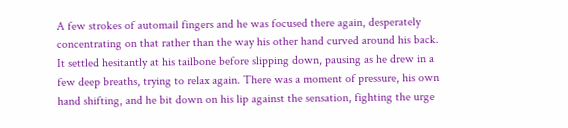A few strokes of automail fingers and he was focused there again, desperately concentrating on that rather than the way his other hand curved around his back. It settled hesitantly at his tailbone before slipping down, pausing as he drew in a few deep breaths, trying to relax again. There was a moment of pressure, his own hand shifting, and he bit down on his lip against the sensation, fighting the urge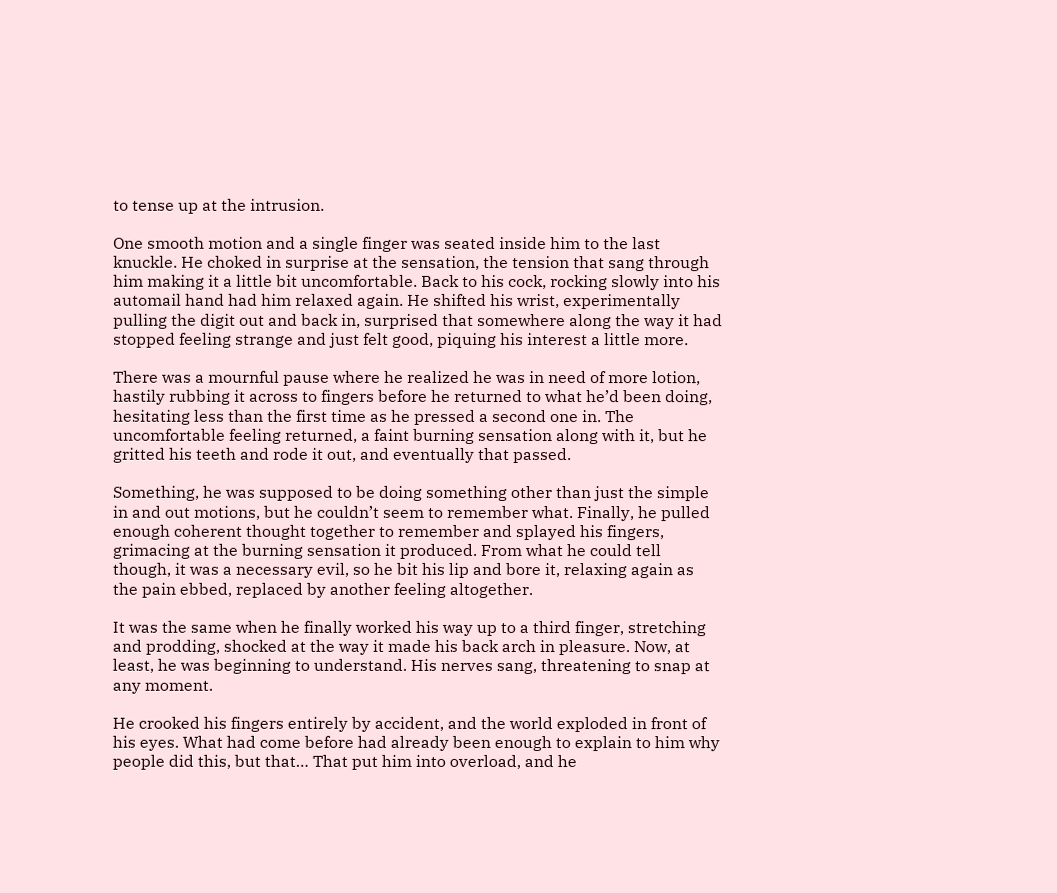to tense up at the intrusion.

One smooth motion and a single finger was seated inside him to the last knuckle. He choked in surprise at the sensation, the tension that sang through him making it a little bit uncomfortable. Back to his cock, rocking slowly into his automail hand had him relaxed again. He shifted his wrist, experimentally pulling the digit out and back in, surprised that somewhere along the way it had stopped feeling strange and just felt good, piquing his interest a little more.

There was a mournful pause where he realized he was in need of more lotion, hastily rubbing it across to fingers before he returned to what he’d been doing, hesitating less than the first time as he pressed a second one in. The uncomfortable feeling returned, a faint burning sensation along with it, but he gritted his teeth and rode it out, and eventually that passed.

Something, he was supposed to be doing something other than just the simple in and out motions, but he couldn’t seem to remember what. Finally, he pulled enough coherent thought together to remember and splayed his fingers, grimacing at the burning sensation it produced. From what he could tell though, it was a necessary evil, so he bit his lip and bore it, relaxing again as the pain ebbed, replaced by another feeling altogether.

It was the same when he finally worked his way up to a third finger, stretching and prodding, shocked at the way it made his back arch in pleasure. Now, at least, he was beginning to understand. His nerves sang, threatening to snap at any moment.

He crooked his fingers entirely by accident, and the world exploded in front of his eyes. What had come before had already been enough to explain to him why people did this, but that… That put him into overload, and he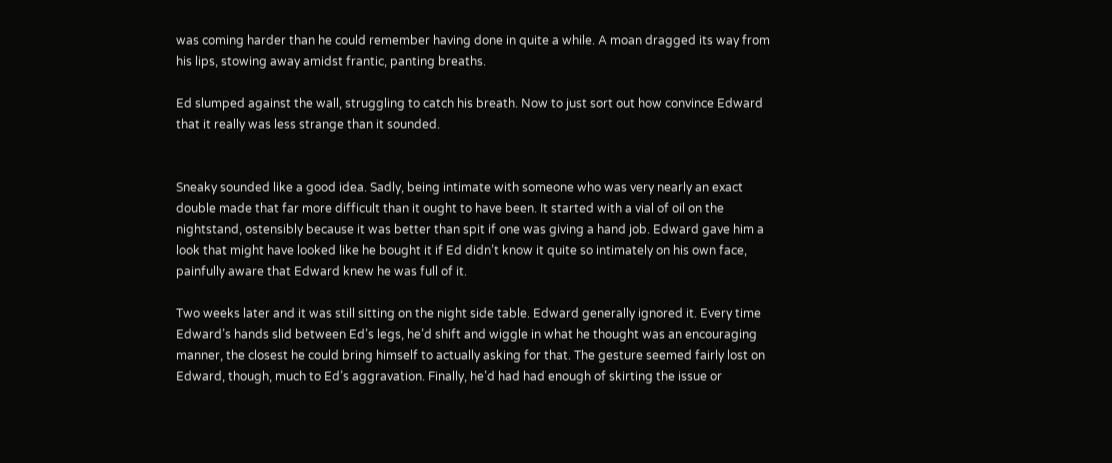was coming harder than he could remember having done in quite a while. A moan dragged its way from his lips, stowing away amidst frantic, panting breaths.

Ed slumped against the wall, struggling to catch his breath. Now to just sort out how convince Edward that it really was less strange than it sounded.


Sneaky sounded like a good idea. Sadly, being intimate with someone who was very nearly an exact double made that far more difficult than it ought to have been. It started with a vial of oil on the nightstand, ostensibly because it was better than spit if one was giving a hand job. Edward gave him a look that might have looked like he bought it if Ed didn’t know it quite so intimately on his own face, painfully aware that Edward knew he was full of it.

Two weeks later and it was still sitting on the night side table. Edward generally ignored it. Every time Edward’s hands slid between Ed’s legs, he’d shift and wiggle in what he thought was an encouraging manner, the closest he could bring himself to actually asking for that. The gesture seemed fairly lost on Edward, though, much to Ed’s aggravation. Finally, he’d had had enough of skirting the issue or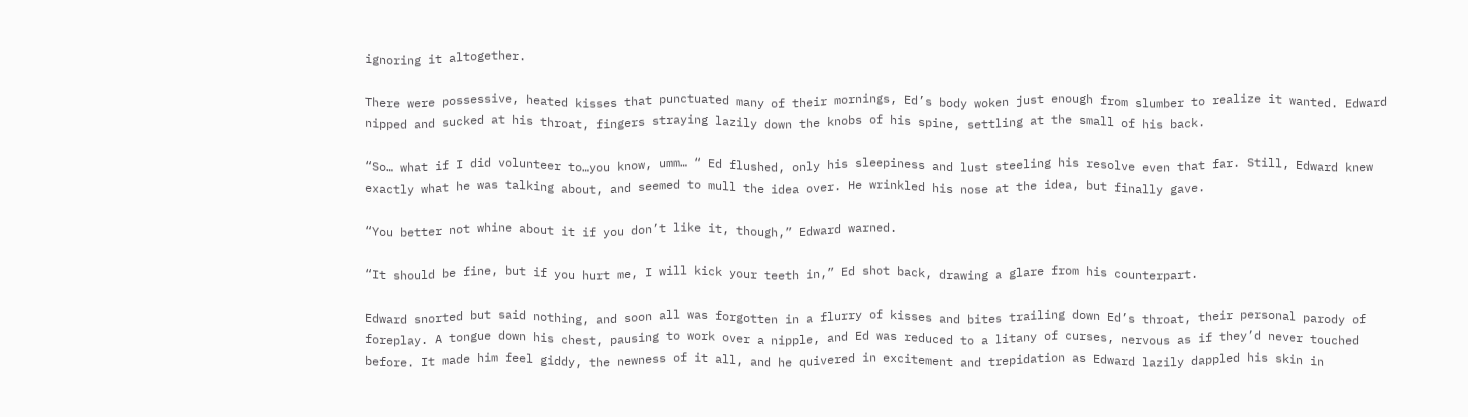ignoring it altogether.

There were possessive, heated kisses that punctuated many of their mornings, Ed’s body woken just enough from slumber to realize it wanted. Edward nipped and sucked at his throat, fingers straying lazily down the knobs of his spine, settling at the small of his back.

“So… what if I did volunteer to…you know, umm… “ Ed flushed, only his sleepiness and lust steeling his resolve even that far. Still, Edward knew exactly what he was talking about, and seemed to mull the idea over. He wrinkled his nose at the idea, but finally gave.

“You better not whine about it if you don’t like it, though,” Edward warned.

“It should be fine, but if you hurt me, I will kick your teeth in,” Ed shot back, drawing a glare from his counterpart.

Edward snorted but said nothing, and soon all was forgotten in a flurry of kisses and bites trailing down Ed’s throat, their personal parody of foreplay. A tongue down his chest, pausing to work over a nipple, and Ed was reduced to a litany of curses, nervous as if they’d never touched before. It made him feel giddy, the newness of it all, and he quivered in excitement and trepidation as Edward lazily dappled his skin in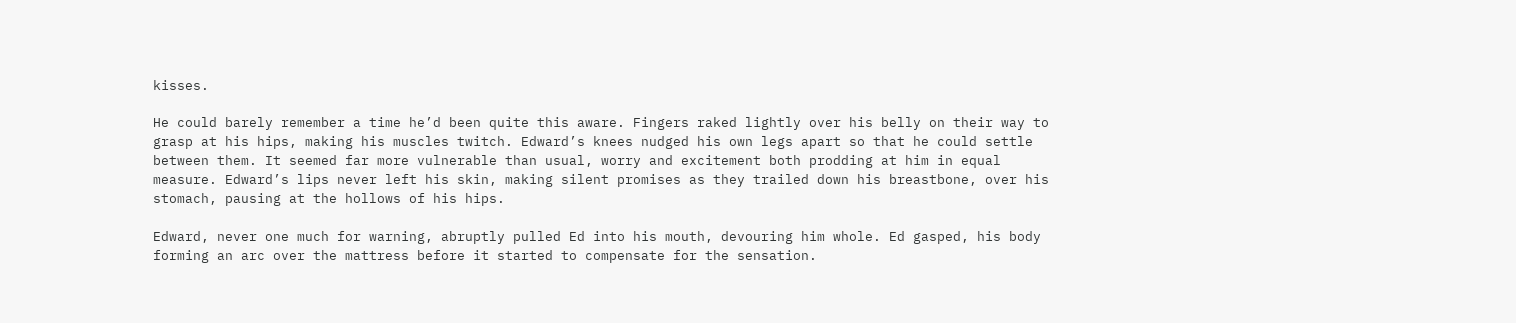kisses.

He could barely remember a time he’d been quite this aware. Fingers raked lightly over his belly on their way to grasp at his hips, making his muscles twitch. Edward’s knees nudged his own legs apart so that he could settle between them. It seemed far more vulnerable than usual, worry and excitement both prodding at him in equal measure. Edward’s lips never left his skin, making silent promises as they trailed down his breastbone, over his stomach, pausing at the hollows of his hips.

Edward, never one much for warning, abruptly pulled Ed into his mouth, devouring him whole. Ed gasped, his body forming an arc over the mattress before it started to compensate for the sensation.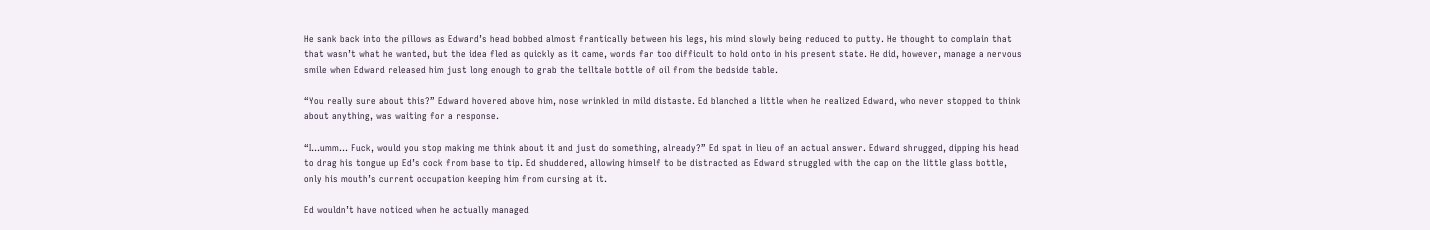He sank back into the pillows as Edward’s head bobbed almost frantically between his legs, his mind slowly being reduced to putty. He thought to complain that that wasn’t what he wanted, but the idea fled as quickly as it came, words far too difficult to hold onto in his present state. He did, however, manage a nervous smile when Edward released him just long enough to grab the telltale bottle of oil from the bedside table.

“You really sure about this?” Edward hovered above him, nose wrinkled in mild distaste. Ed blanched a little when he realized Edward, who never stopped to think about anything, was waiting for a response.

“I…umm… Fuck, would you stop making me think about it and just do something, already?” Ed spat in lieu of an actual answer. Edward shrugged, dipping his head to drag his tongue up Ed’s cock from base to tip. Ed shuddered, allowing himself to be distracted as Edward struggled with the cap on the little glass bottle, only his mouth’s current occupation keeping him from cursing at it.

Ed wouldn’t have noticed when he actually managed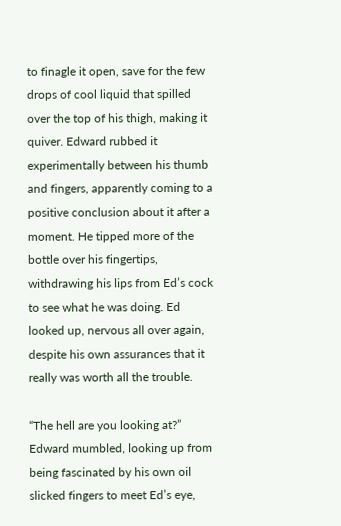to finagle it open, save for the few drops of cool liquid that spilled over the top of his thigh, making it quiver. Edward rubbed it experimentally between his thumb and fingers, apparently coming to a positive conclusion about it after a moment. He tipped more of the bottle over his fingertips, withdrawing his lips from Ed’s cock to see what he was doing. Ed looked up, nervous all over again, despite his own assurances that it really was worth all the trouble.

“The hell are you looking at?” Edward mumbled, looking up from being fascinated by his own oil slicked fingers to meet Ed’s eye,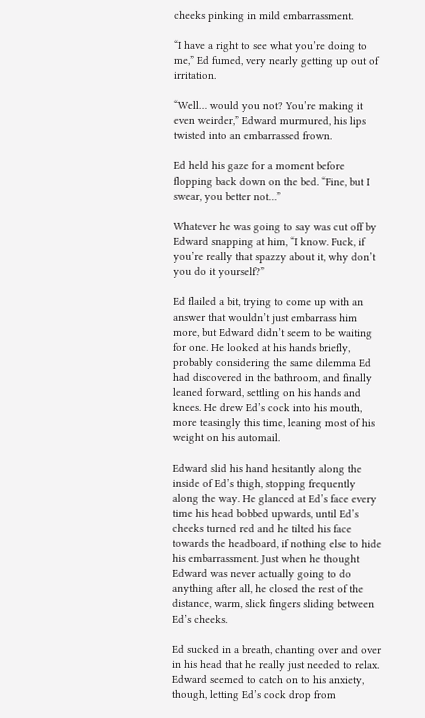cheeks pinking in mild embarrassment.

“I have a right to see what you’re doing to me,” Ed fumed, very nearly getting up out of irritation.

“Well… would you not? You’re making it even weirder,” Edward murmured, his lips twisted into an embarrassed frown.

Ed held his gaze for a moment before flopping back down on the bed. “Fine, but I swear, you better not…”

Whatever he was going to say was cut off by Edward snapping at him, “I know. Fuck, if you’re really that spazzy about it, why don’t you do it yourself?”

Ed flailed a bit, trying to come up with an answer that wouldn’t just embarrass him more, but Edward didn’t seem to be waiting for one. He looked at his hands briefly, probably considering the same dilemma Ed had discovered in the bathroom, and finally leaned forward, settling on his hands and knees. He drew Ed’s cock into his mouth, more teasingly this time, leaning most of his weight on his automail.

Edward slid his hand hesitantly along the inside of Ed’s thigh, stopping frequently along the way. He glanced at Ed’s face every time his head bobbed upwards, until Ed’s cheeks turned red and he tilted his face towards the headboard, if nothing else to hide his embarrassment. Just when he thought Edward was never actually going to do anything after all, he closed the rest of the distance, warm, slick fingers sliding between Ed’s cheeks.

Ed sucked in a breath, chanting over and over in his head that he really just needed to relax. Edward seemed to catch on to his anxiety, though, letting Ed’s cock drop from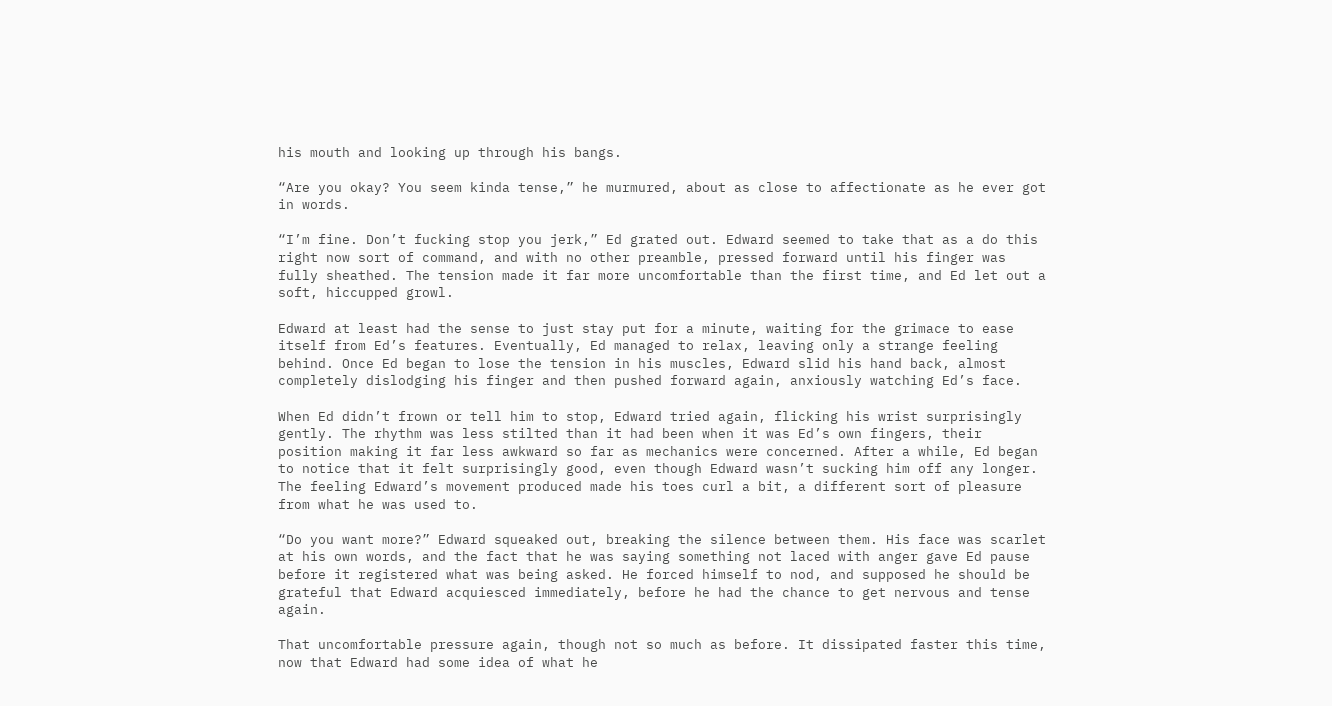his mouth and looking up through his bangs.

“Are you okay? You seem kinda tense,” he murmured, about as close to affectionate as he ever got in words.

“I’m fine. Don’t fucking stop you jerk,” Ed grated out. Edward seemed to take that as a do this right now sort of command, and with no other preamble, pressed forward until his finger was fully sheathed. The tension made it far more uncomfortable than the first time, and Ed let out a soft, hiccupped growl.

Edward at least had the sense to just stay put for a minute, waiting for the grimace to ease itself from Ed’s features. Eventually, Ed managed to relax, leaving only a strange feeling behind. Once Ed began to lose the tension in his muscles, Edward slid his hand back, almost completely dislodging his finger and then pushed forward again, anxiously watching Ed’s face.

When Ed didn’t frown or tell him to stop, Edward tried again, flicking his wrist surprisingly gently. The rhythm was less stilted than it had been when it was Ed’s own fingers, their position making it far less awkward so far as mechanics were concerned. After a while, Ed began to notice that it felt surprisingly good, even though Edward wasn’t sucking him off any longer. The feeling Edward’s movement produced made his toes curl a bit, a different sort of pleasure from what he was used to.

“Do you want more?” Edward squeaked out, breaking the silence between them. His face was scarlet at his own words, and the fact that he was saying something not laced with anger gave Ed pause before it registered what was being asked. He forced himself to nod, and supposed he should be grateful that Edward acquiesced immediately, before he had the chance to get nervous and tense again.

That uncomfortable pressure again, though not so much as before. It dissipated faster this time, now that Edward had some idea of what he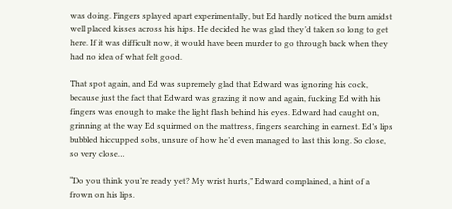was doing. Fingers splayed apart experimentally, but Ed hardly noticed the burn amidst well placed kisses across his hips. He decided he was glad they’d taken so long to get here. If it was difficult now, it would have been murder to go through back when they had no idea of what felt good.

That spot again, and Ed was supremely glad that Edward was ignoring his cock, because just the fact that Edward was grazing it now and again, fucking Ed with his fingers was enough to make the light flash behind his eyes. Edward had caught on, grinning at the way Ed squirmed on the mattress, fingers searching in earnest. Ed’s lips bubbled hiccupped sobs, unsure of how he’d even managed to last this long. So close, so very close…

“Do you think you’re ready yet? My wrist hurts,” Edward complained, a hint of a frown on his lips.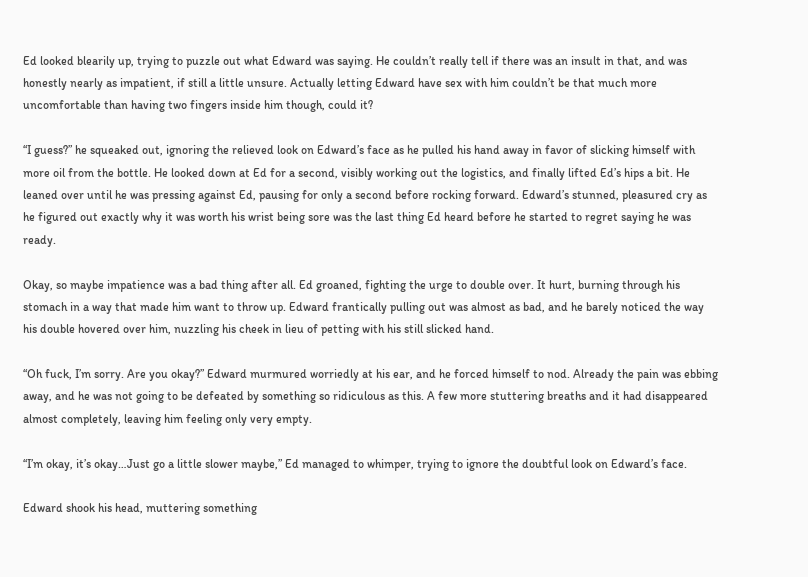Ed looked blearily up, trying to puzzle out what Edward was saying. He couldn’t really tell if there was an insult in that, and was honestly nearly as impatient, if still a little unsure. Actually letting Edward have sex with him couldn’t be that much more uncomfortable than having two fingers inside him though, could it?

“I guess?” he squeaked out, ignoring the relieved look on Edward’s face as he pulled his hand away in favor of slicking himself with more oil from the bottle. He looked down at Ed for a second, visibly working out the logistics, and finally lifted Ed’s hips a bit. He leaned over until he was pressing against Ed, pausing for only a second before rocking forward. Edward’s stunned, pleasured cry as he figured out exactly why it was worth his wrist being sore was the last thing Ed heard before he started to regret saying he was ready.

Okay, so maybe impatience was a bad thing after all. Ed groaned, fighting the urge to double over. It hurt, burning through his stomach in a way that made him want to throw up. Edward frantically pulling out was almost as bad, and he barely noticed the way his double hovered over him, nuzzling his cheek in lieu of petting with his still slicked hand.

“Oh fuck, I’m sorry. Are you okay?” Edward murmured worriedly at his ear, and he forced himself to nod. Already the pain was ebbing away, and he was not going to be defeated by something so ridiculous as this. A few more stuttering breaths and it had disappeared almost completely, leaving him feeling only very empty.

“I’m okay, it’s okay…Just go a little slower maybe,” Ed managed to whimper, trying to ignore the doubtful look on Edward’s face.

Edward shook his head, muttering something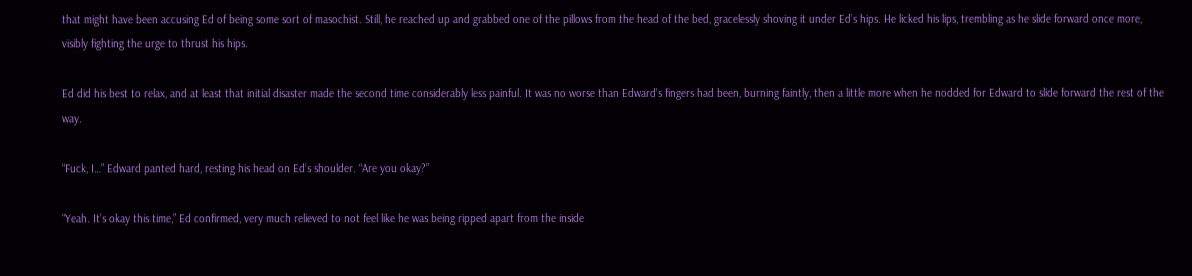that might have been accusing Ed of being some sort of masochist. Still, he reached up and grabbed one of the pillows from the head of the bed, gracelessly shoving it under Ed’s hips. He licked his lips, trembling as he slide forward once more, visibly fighting the urge to thrust his hips.

Ed did his best to relax, and at least that initial disaster made the second time considerably less painful. It was no worse than Edward’s fingers had been, burning faintly, then a little more when he nodded for Edward to slide forward the rest of the way.

“Fuck, I…” Edward panted hard, resting his head on Ed’s shoulder. “Are you okay?”

“Yeah. It’s okay this time,” Ed confirmed, very much relieved to not feel like he was being ripped apart from the inside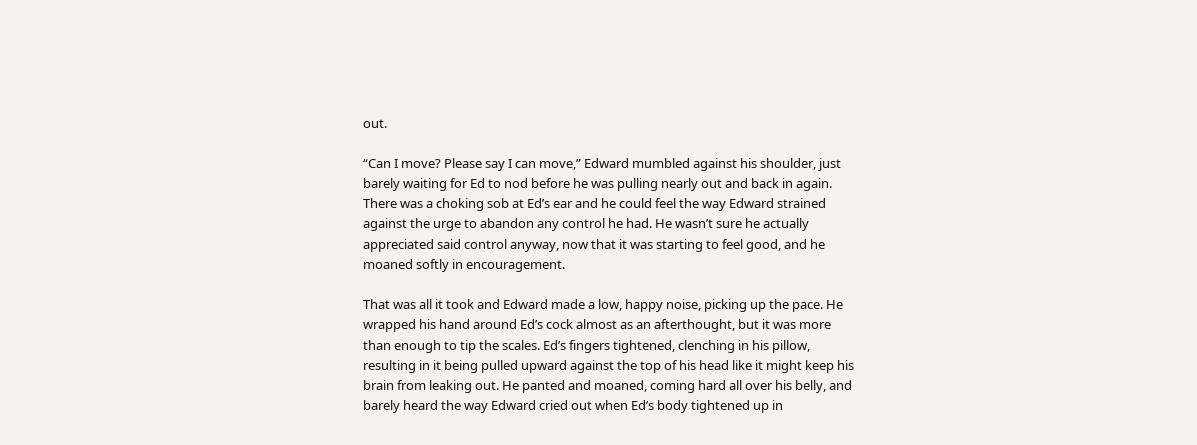out.

“Can I move? Please say I can move,” Edward mumbled against his shoulder, just barely waiting for Ed to nod before he was pulling nearly out and back in again. There was a choking sob at Ed’s ear and he could feel the way Edward strained against the urge to abandon any control he had. He wasn’t sure he actually appreciated said control anyway, now that it was starting to feel good, and he moaned softly in encouragement.

That was all it took and Edward made a low, happy noise, picking up the pace. He wrapped his hand around Ed’s cock almost as an afterthought, but it was more than enough to tip the scales. Ed’s fingers tightened, clenching in his pillow, resulting in it being pulled upward against the top of his head like it might keep his brain from leaking out. He panted and moaned, coming hard all over his belly, and barely heard the way Edward cried out when Ed’s body tightened up in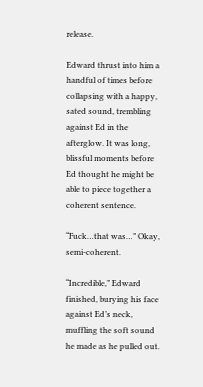release.

Edward thrust into him a handful of times before collapsing with a happy, sated sound, trembling against Ed in the afterglow. It was long, blissful moments before Ed thought he might be able to piece together a coherent sentence.

“Fuck…that was…” Okay, semi-coherent.

“Incredible,” Edward finished, burying his face against Ed’s neck, muffling the soft sound he made as he pulled out.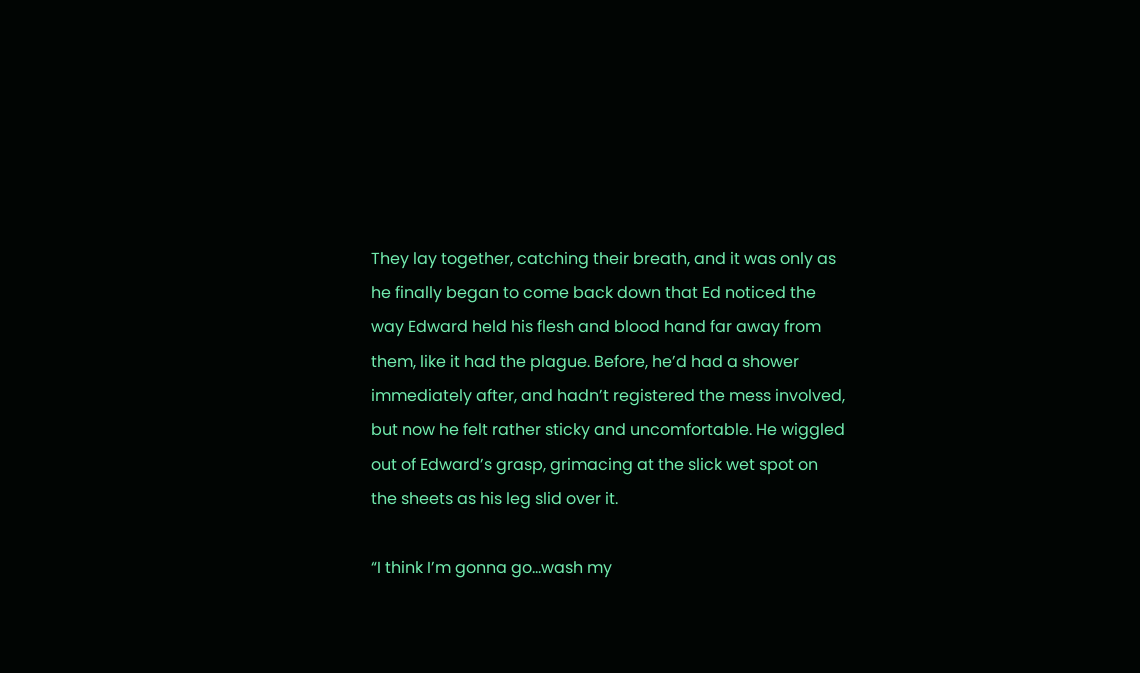They lay together, catching their breath, and it was only as he finally began to come back down that Ed noticed the way Edward held his flesh and blood hand far away from them, like it had the plague. Before, he’d had a shower immediately after, and hadn’t registered the mess involved, but now he felt rather sticky and uncomfortable. He wiggled out of Edward’s grasp, grimacing at the slick wet spot on the sheets as his leg slid over it.

“I think I’m gonna go…wash my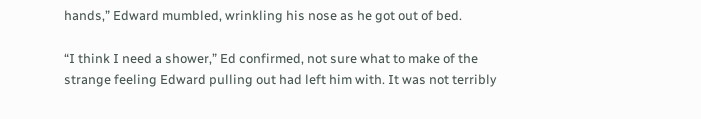hands,” Edward mumbled, wrinkling his nose as he got out of bed.

“I think I need a shower,” Ed confirmed, not sure what to make of the strange feeling Edward pulling out had left him with. It was not terribly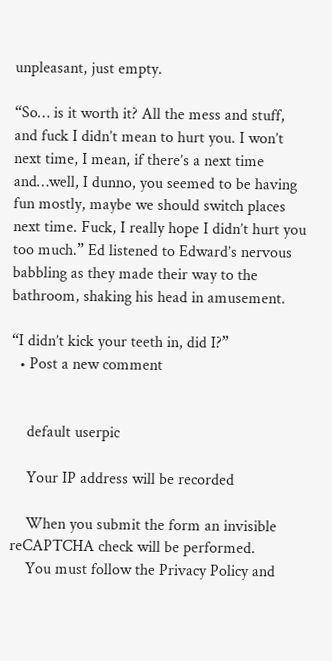unpleasant, just empty.

“So… is it worth it? All the mess and stuff, and fuck I didn’t mean to hurt you. I won’t next time, I mean, if there’s a next time and…well, I dunno, you seemed to be having fun mostly, maybe we should switch places next time. Fuck, I really hope I didn’t hurt you too much.” Ed listened to Edward’s nervous babbling as they made their way to the bathroom, shaking his head in amusement.

“I didn’t kick your teeth in, did I?”
  • Post a new comment


    default userpic

    Your IP address will be recorded

    When you submit the form an invisible reCAPTCHA check will be performed.
    You must follow the Privacy Policy and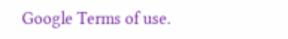Google Terms of use.